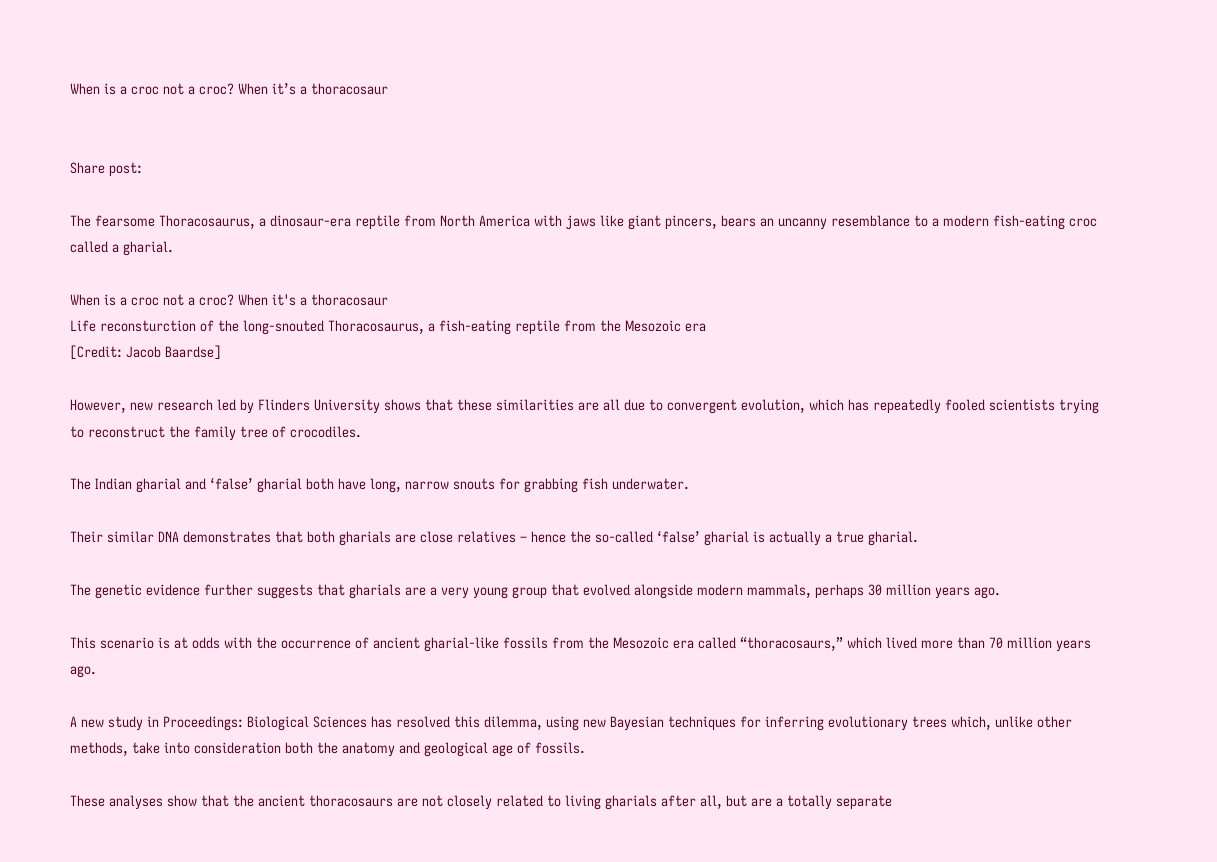When is a croc not a croc? When it’s a thoracosaur


Share post:

The fearsome Thoracosaurus, a dinosaur-era reptile from North America with jaws like giant pincers, bears an uncanny resemblance to a modern fish-eating croc called a gharial.

When is a croc not a croc? When it's a thoracosaur
Life reconsturction of the long-snouted Thoracosaurus, a fish-eating reptile from the Mesozoic era
[Credit: Jacob Baardse]

However, new research led by Flinders University shows that these similarities are all due to convergent evolution, which has repeatedly fooled scientists trying to reconstruct the family tree of crocodiles.

The Indian gharial and ‘false’ gharial both have long, narrow snouts for grabbing fish underwater.

Their similar DNA demonstrates that both gharials are close relatives – hence the so-called ‘false’ gharial is actually a true gharial.

The genetic evidence further suggests that gharials are a very young group that evolved alongside modern mammals, perhaps 30 million years ago.

This scenario is at odds with the occurrence of ancient gharial-like fossils from the Mesozoic era called “thoracosaurs,” which lived more than 70 million years ago.

A new study in Proceedings: Biological Sciences has resolved this dilemma, using new Bayesian techniques for inferring evolutionary trees which, unlike other methods, take into consideration both the anatomy and geological age of fossils.

These analyses show that the ancient thoracosaurs are not closely related to living gharials after all, but are a totally separate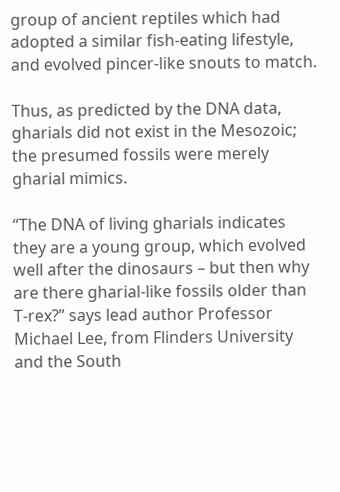group of ancient reptiles which had adopted a similar fish-eating lifestyle, and evolved pincer-like snouts to match.

Thus, as predicted by the DNA data, gharials did not exist in the Mesozoic; the presumed fossils were merely gharial mimics.

“The DNA of living gharials indicates they are a young group, which evolved well after the dinosaurs – but then why are there gharial-like fossils older than T-rex?” says lead author Professor Michael Lee, from Flinders University and the South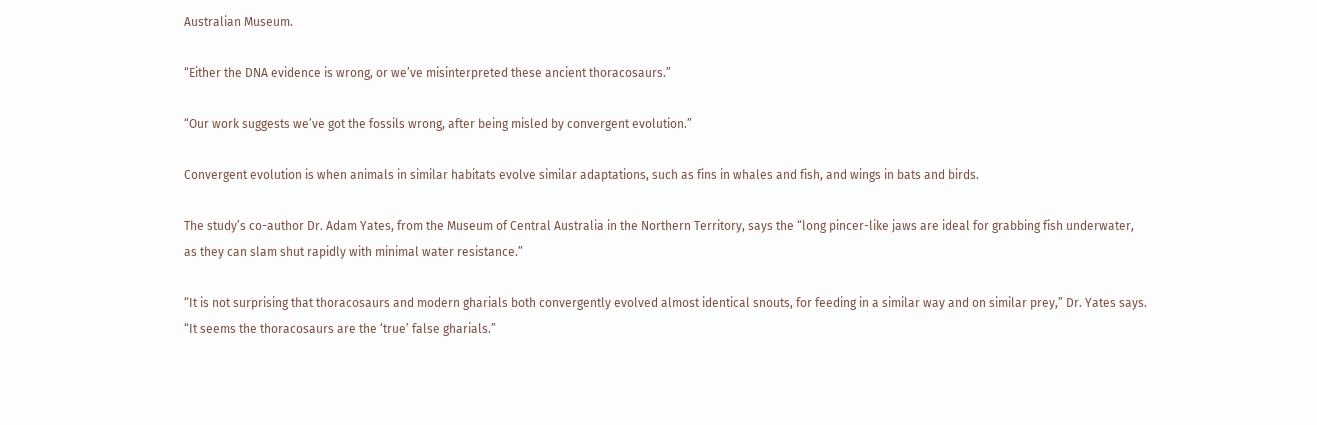Australian Museum.

“Either the DNA evidence is wrong, or we’ve misinterpreted these ancient thoracosaurs.”

“Our work suggests we’ve got the fossils wrong, after being misled by convergent evolution.”

Convergent evolution is when animals in similar habitats evolve similar adaptations, such as fins in whales and fish, and wings in bats and birds.

The study’s co-author Dr. Adam Yates, from the Museum of Central Australia in the Northern Territory, says the “long pincer-like jaws are ideal for grabbing fish underwater, as they can slam shut rapidly with minimal water resistance.”

“It is not surprising that thoracosaurs and modern gharials both convergently evolved almost identical snouts, for feeding in a similar way and on similar prey,” Dr. Yates says. “It seems the thoracosaurs are the ‘true’ false gharials.”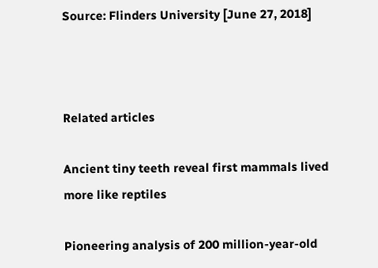Source: Flinders University [June 27, 2018]



Related articles

Ancient tiny teeth reveal first mammals lived more like reptiles

Pioneering analysis of 200 million-year-old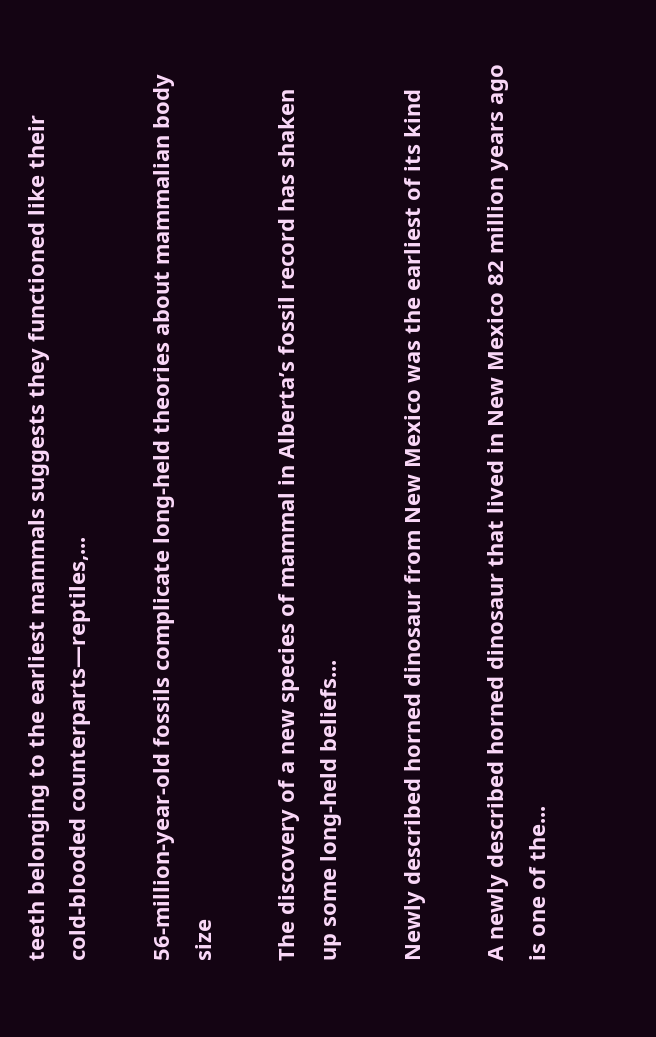teeth belonging to the earliest mammals suggests they functioned like their cold-blooded counterparts—reptiles,...

56-million-year-old fossils complicate long-held theories about mammalian body size

The discovery of a new species of mammal in Alberta’s fossil record has shaken up some long-held beliefs...

Newly described horned dinosaur from New Mexico was the earliest of its kind

A newly described horned dinosaur that lived in New Mexico 82 million years ago is one of the...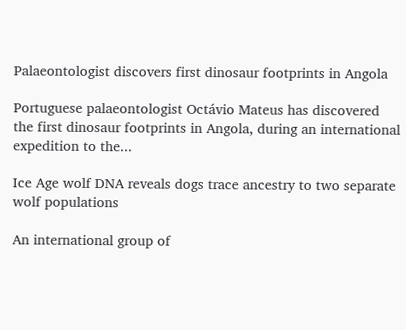Palaeontologist discovers first dinosaur footprints in Angola

Portuguese palaeontologist Octávio Mateus has discovered the first dinosaur footprints in Angola, during an international expedition to the...

Ice Age wolf DNA reveals dogs trace ancestry to two separate wolf populations

An international group of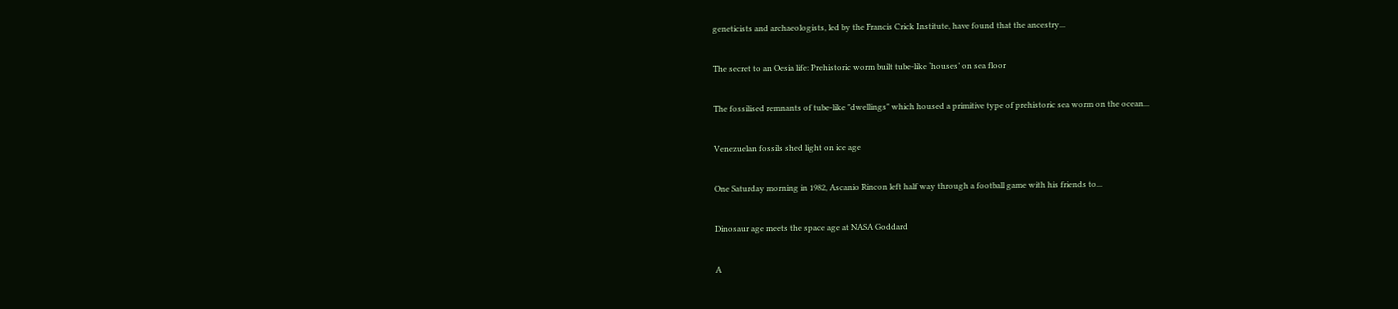geneticists and archaeologists, led by the Francis Crick Institute, have found that the ancestry...

The secret to an Oesia life: Prehistoric worm built tube-like ‘houses’ on sea floor

The fossilised remnants of tube-like "dwellings" which housed a primitive type of prehistoric sea worm on the ocean...

Venezuelan fossils shed light on ice age

One Saturday morning in 1982, Ascanio Rincon left half way through a football game with his friends to...

Dinosaur age meets the space age at NASA Goddard

A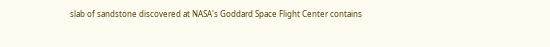slab of sandstone discovered at NASA's Goddard Space Flight Center contains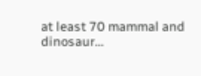at least 70 mammal and dinosaur...